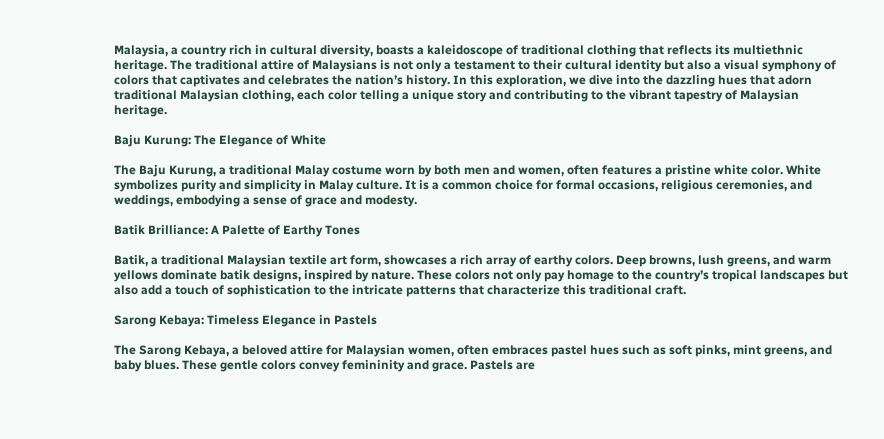Malaysia, a country rich in cultural diversity, boasts a kaleidoscope of traditional clothing that reflects its multiethnic heritage. The traditional attire of Malaysians is not only a testament to their cultural identity but also a visual symphony of colors that captivates and celebrates the nation’s history. In this exploration, we dive into the dazzling hues that adorn traditional Malaysian clothing, each color telling a unique story and contributing to the vibrant tapestry of Malaysian heritage.

Baju Kurung: The Elegance of White

The Baju Kurung, a traditional Malay costume worn by both men and women, often features a pristine white color. White symbolizes purity and simplicity in Malay culture. It is a common choice for formal occasions, religious ceremonies, and weddings, embodying a sense of grace and modesty.

Batik Brilliance: A Palette of Earthy Tones

Batik, a traditional Malaysian textile art form, showcases a rich array of earthy colors. Deep browns, lush greens, and warm yellows dominate batik designs, inspired by nature. These colors not only pay homage to the country’s tropical landscapes but also add a touch of sophistication to the intricate patterns that characterize this traditional craft.

Sarong Kebaya: Timeless Elegance in Pastels

The Sarong Kebaya, a beloved attire for Malaysian women, often embraces pastel hues such as soft pinks, mint greens, and baby blues. These gentle colors convey femininity and grace. Pastels are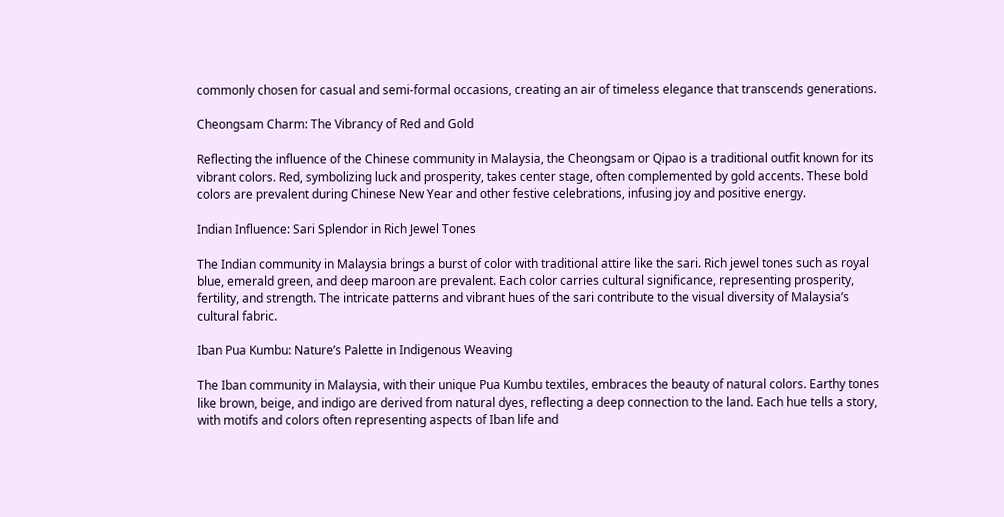commonly chosen for casual and semi-formal occasions, creating an air of timeless elegance that transcends generations.

Cheongsam Charm: The Vibrancy of Red and Gold

Reflecting the influence of the Chinese community in Malaysia, the Cheongsam or Qipao is a traditional outfit known for its vibrant colors. Red, symbolizing luck and prosperity, takes center stage, often complemented by gold accents. These bold colors are prevalent during Chinese New Year and other festive celebrations, infusing joy and positive energy.

Indian Influence: Sari Splendor in Rich Jewel Tones

The Indian community in Malaysia brings a burst of color with traditional attire like the sari. Rich jewel tones such as royal blue, emerald green, and deep maroon are prevalent. Each color carries cultural significance, representing prosperity, fertility, and strength. The intricate patterns and vibrant hues of the sari contribute to the visual diversity of Malaysia’s cultural fabric.

Iban Pua Kumbu: Nature’s Palette in Indigenous Weaving

The Iban community in Malaysia, with their unique Pua Kumbu textiles, embraces the beauty of natural colors. Earthy tones like brown, beige, and indigo are derived from natural dyes, reflecting a deep connection to the land. Each hue tells a story, with motifs and colors often representing aspects of Iban life and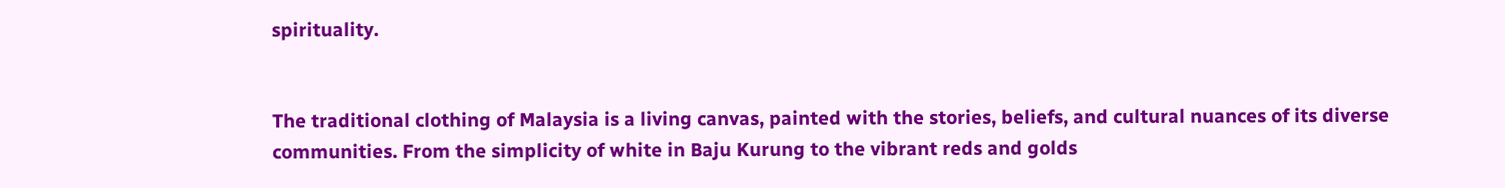spirituality.


The traditional clothing of Malaysia is a living canvas, painted with the stories, beliefs, and cultural nuances of its diverse communities. From the simplicity of white in Baju Kurung to the vibrant reds and golds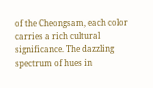of the Cheongsam, each color carries a rich cultural significance. The dazzling spectrum of hues in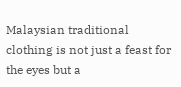Malaysian traditional clothing is not just a feast for the eyes but a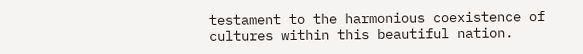testament to the harmonious coexistence of cultures within this beautiful nation.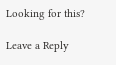Looking for this?

Leave a Reply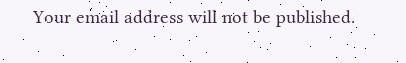Your email address will not be published.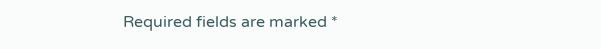Required fields are marked *